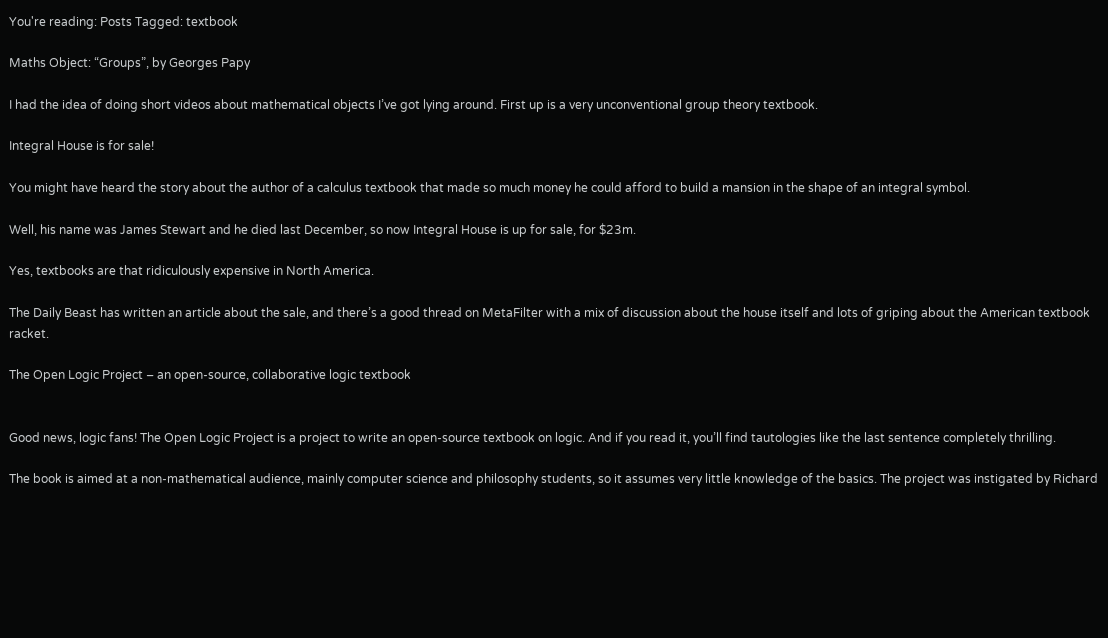You're reading: Posts Tagged: textbook

Maths Object: “Groups”, by Georges Papy

I had the idea of doing short videos about mathematical objects I’ve got lying around. First up is a very unconventional group theory textbook.

Integral House is for sale!

You might have heard the story about the author of a calculus textbook that made so much money he could afford to build a mansion in the shape of an integral symbol.

Well, his name was James Stewart and he died last December, so now Integral House is up for sale, for $23m.

Yes, textbooks are that ridiculously expensive in North America.

The Daily Beast has written an article about the sale, and there’s a good thread on MetaFilter with a mix of discussion about the house itself and lots of griping about the American textbook racket.

The Open Logic Project – an open-source, collaborative logic textbook


Good news, logic fans! The Open Logic Project is a project to write an open-source textbook on logic. And if you read it, you’ll find tautologies like the last sentence completely thrilling.

The book is aimed at a non-mathematical audience, mainly computer science and philosophy students, so it assumes very little knowledge of the basics. The project was instigated by Richard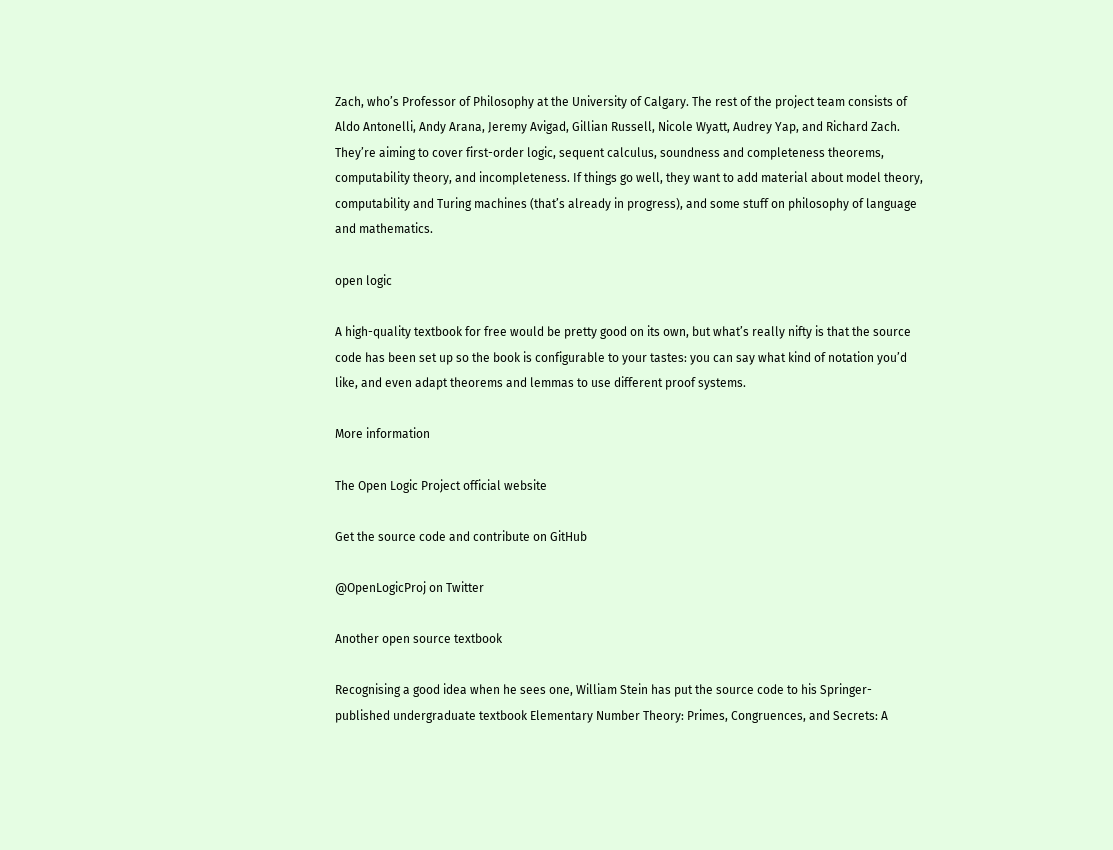Zach, who’s Professor of Philosophy at the University of Calgary. The rest of the project team consists of Aldo Antonelli, Andy Arana, Jeremy Avigad, Gillian Russell, Nicole Wyatt, Audrey Yap, and Richard Zach. They’re aiming to cover first-order logic, sequent calculus, soundness and completeness theorems, computability theory, and incompleteness. If things go well, they want to add material about model theory, computability and Turing machines (that’s already in progress), and some stuff on philosophy of language and mathematics.

open logic

A high-quality textbook for free would be pretty good on its own, but what’s really nifty is that the source code has been set up so the book is configurable to your tastes: you can say what kind of notation you’d like, and even adapt theorems and lemmas to use different proof systems.

More information

The Open Logic Project official website

Get the source code and contribute on GitHub

@OpenLogicProj on Twitter

Another open source textbook

Recognising a good idea when he sees one, William Stein has put the source code to his Springer-published undergraduate textbook Elementary Number Theory: Primes, Congruences, and Secrets: A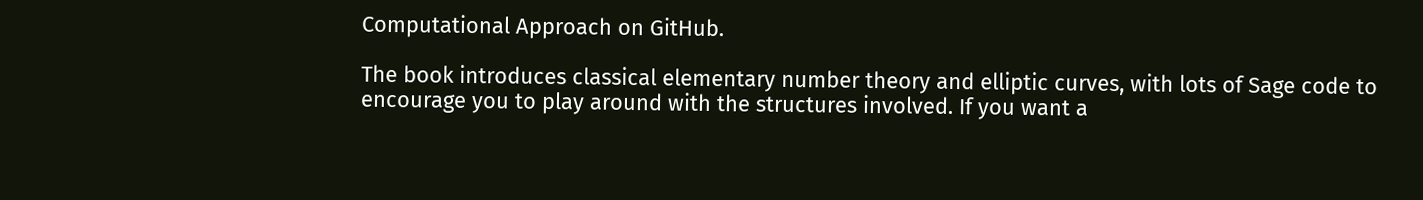Computational Approach on GitHub.

The book introduces classical elementary number theory and elliptic curves, with lots of Sage code to encourage you to play around with the structures involved. If you want a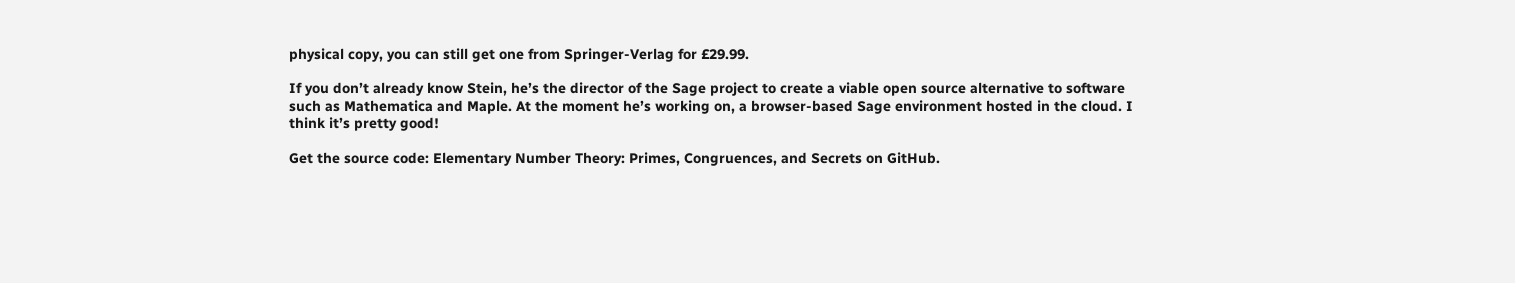physical copy, you can still get one from Springer-Verlag for £29.99.

If you don’t already know Stein, he’s the director of the Sage project to create a viable open source alternative to software such as Mathematica and Maple. At the moment he’s working on, a browser-based Sage environment hosted in the cloud. I think it’s pretty good!

Get the source code: Elementary Number Theory: Primes, Congruences, and Secrets on GitHub.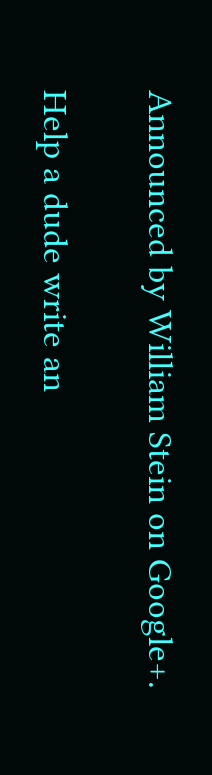Announced by William Stein on Google+.

Help a dude write an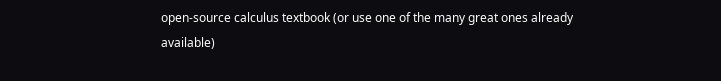open-source calculus textbook (or use one of the many great ones already available)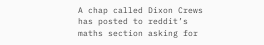A chap called Dixon Crews has posted to reddit’s maths section asking for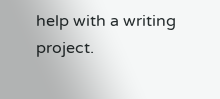help with a writing project.